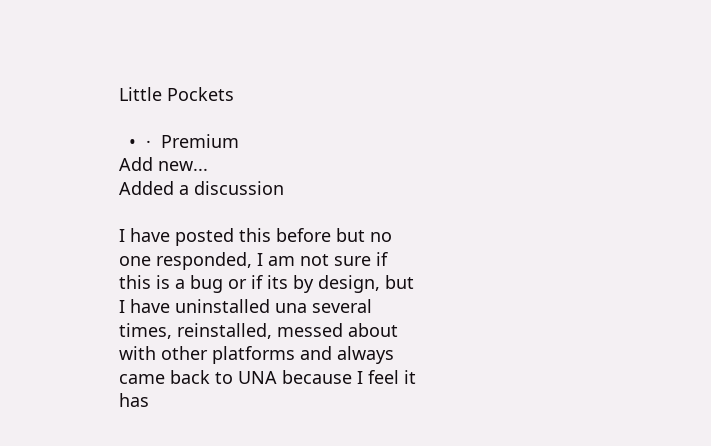Little Pockets

  •  ·  Premium
Add new...
Added a discussion

I have posted this before but no one responded, I am not sure if this is a bug or if its by design, but I have uninstalled una several times, reinstalled, messed about with other platforms and always came back to UNA because I feel it has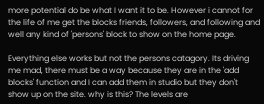more potential do be what I want it to be. However i cannot for the life of me get the blocks friends, followers, and following and well any kind of 'persons' block to show on the home page.

Everything else works but not the persons catagory. Its driving me mad, there must be a way because they are in the 'add blocks' function and I can add them in studio but they don't show up on the site. why is this? The levels are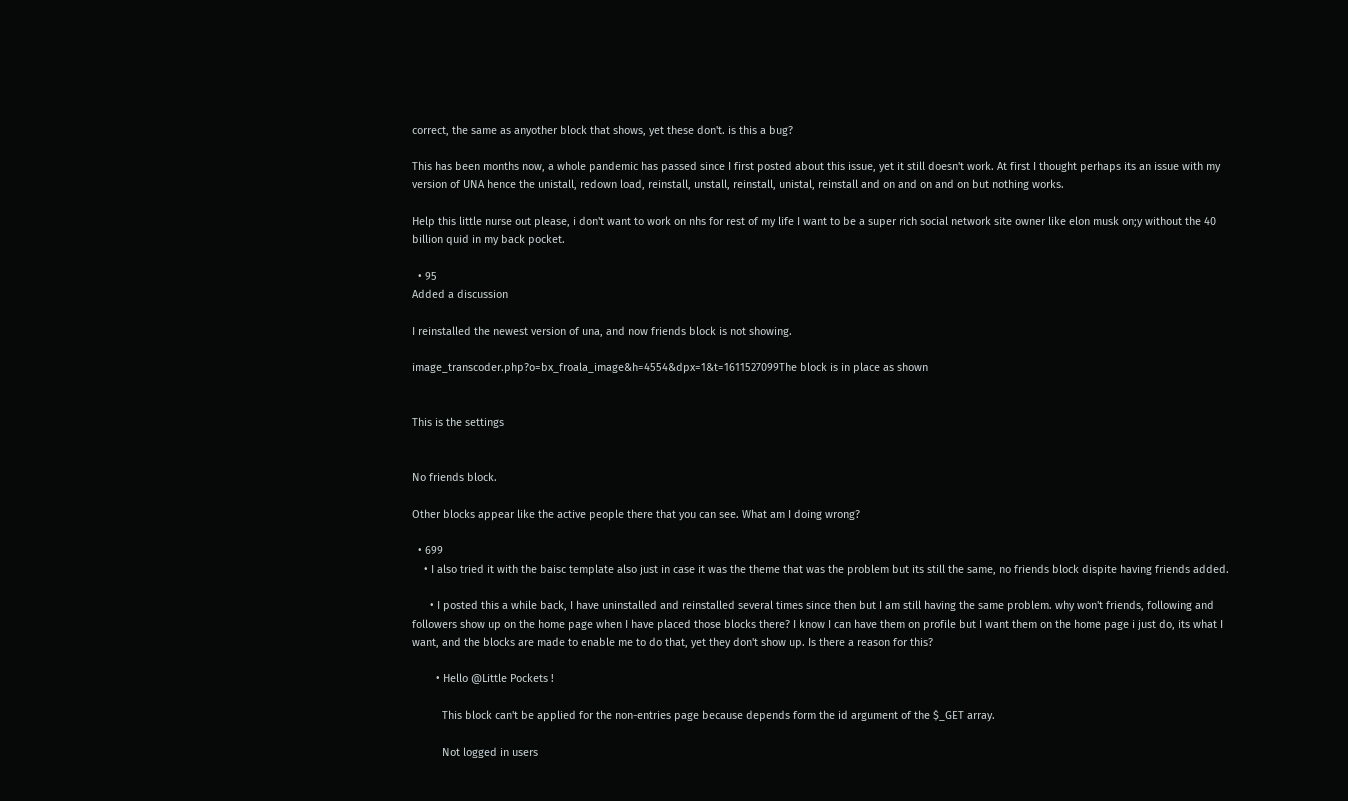correct, the same as anyother block that shows, yet these don't. is this a bug?

This has been months now, a whole pandemic has passed since I first posted about this issue, yet it still doesn't work. At first I thought perhaps its an issue with my version of UNA hence the unistall, redown load, reinstall, unstall, reinstall, unistal, reinstall and on and on and on but nothing works.

Help this little nurse out please, i don't want to work on nhs for rest of my life I want to be a super rich social network site owner like elon musk on;y without the 40 billion quid in my back pocket.

  • 95
Added a discussion

I reinstalled the newest version of una, and now friends block is not showing.

image_transcoder.php?o=bx_froala_image&h=4554&dpx=1&t=1611527099The block is in place as shown


This is the settings


No friends block.

Other blocks appear like the active people there that you can see. What am I doing wrong?

  • 699
    • I also tried it with the baisc template also just in case it was the theme that was the problem but its still the same, no friends block dispite having friends added.

      • I posted this a while back, I have uninstalled and reinstalled several times since then but I am still having the same problem. why won't friends, following and followers show up on the home page when I have placed those blocks there? I know I can have them on profile but I want them on the home page i just do, its what I want, and the blocks are made to enable me to do that, yet they don't show up. Is there a reason for this?

        • Hello @Little Pockets !

          This block can't be applied for the non-entries page because depends form the id argument of the $_GET array.

          Not logged in users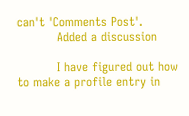can't 'Comments Post'.
          Added a discussion

          I have figured out how to make a profile entry in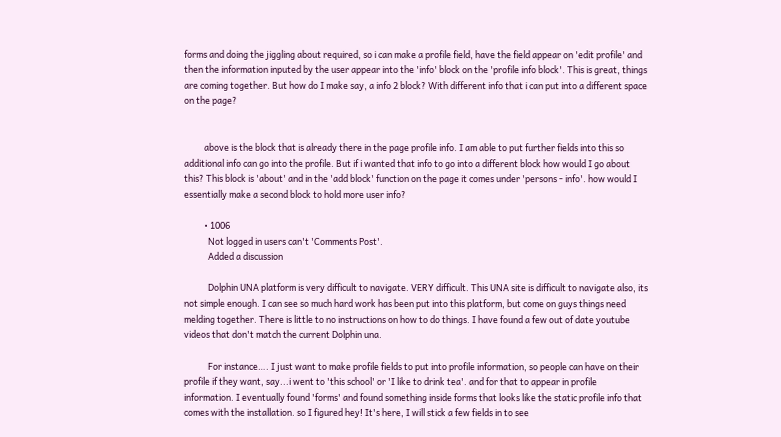forms and doing the jiggling about required, so i can make a profile field, have the field appear on 'edit profile' and then the information inputed by the user appear into the 'info' block on the 'profile info block'. This is great, things are coming together. But how do I make say, a info 2 block? With different info that i can put into a different space on the page?


          above is the block that is already there in the page profile info. I am able to put further fields into this so additional info can go into the profile. But if i wanted that info to go into a different block how would I go about this? This block is 'about' and in the 'add block' function on the page it comes under 'persons - info'. how would I essentially make a second block to hold more user info?

          • 1006
            Not logged in users can't 'Comments Post'.
            Added a discussion

            Dolphin UNA platform is very difficult to navigate. VERY difficult. This UNA site is difficult to navigate also, its not simple enough. I can see so much hard work has been put into this platform, but come on guys things need melding together. There is little to no instructions on how to do things. I have found a few out of date youtube videos that don't match the current Dolphin una.

            For instance…. I just want to make profile fields to put into profile information, so people can have on their profile if they want, say...i went to 'this school' or 'I like to drink tea'. and for that to appear in profile information. I eventually found 'forms' and found something inside forms that looks like the static profile info that comes with the installation. so I figured hey! It's here, I will stick a few fields in to see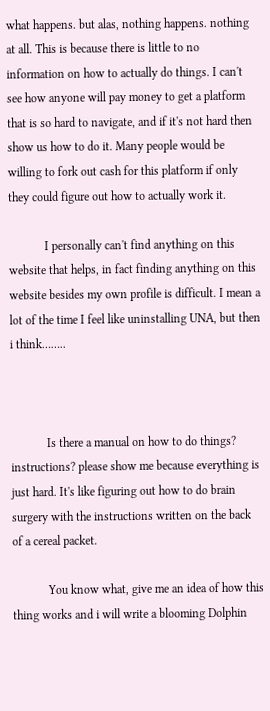what happens. but alas, nothing happens. nothing at all. This is because there is little to no information on how to actually do things. I can't see how anyone will pay money to get a platform that is so hard to navigate, and if it's not hard then show us how to do it. Many people would be willing to fork out cash for this platform if only they could figure out how to actually work it.

            I personally can't find anything on this website that helps, in fact finding anything on this website besides my own profile is difficult. I mean a lot of the time I feel like uninstalling UNA, but then i think……..



            Is there a manual on how to do things? instructions? please show me because everything is just hard. It's like figuring out how to do brain surgery with the instructions written on the back of a cereal packet.

            You know what, give me an idea of how this thing works and i will write a blooming Dolphin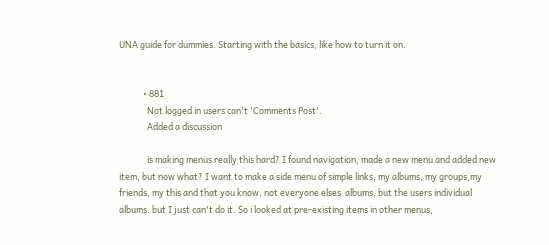UNA guide for dummies. Starting with the basics, like how to turn it on.


            • 881
              Not logged in users can't 'Comments Post'.
              Added a discussion

              is making menus really this hard? I found navigation, made a new menu and added new item, but now what? I want to make a side menu of simple links, my albums, my groups,my friends, my this and that you know, not everyone elses  albums, but the users individual albums. but I just can't do it. So i looked at pre-existing items in other menus,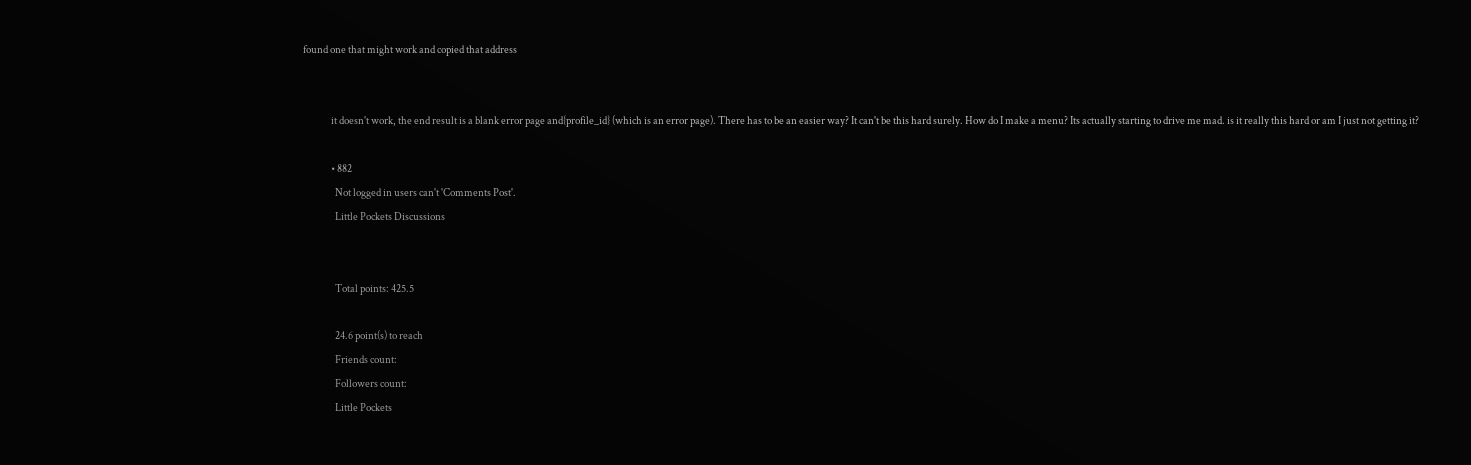found one that might work and copied that address


              it doesn't work, the end result is a blank error page and{profile_id} (which is an error page). There has to be an easier way? It can't be this hard surely. How do I make a menu? Its actually starting to drive me mad. is it really this hard or am I just not getting it?

              • 882
                Not logged in users can't 'Comments Post'.
                Little Pockets Discussions


                Total points: 425.5

                24.6 point(s) to reach
                Friends count:
                Followers count:
                Little Pockets